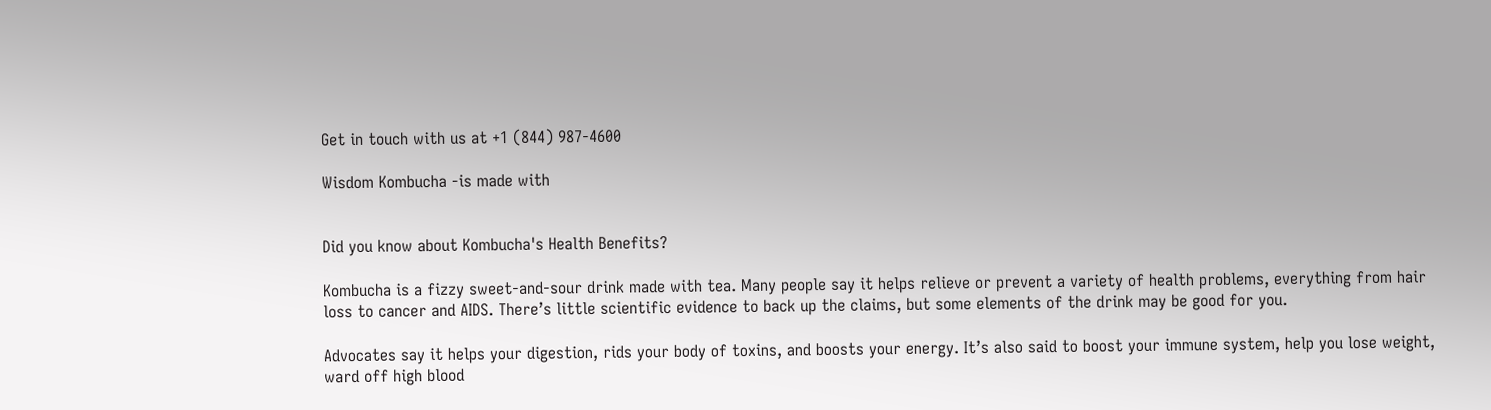Get in touch with us at +1 (844) 987-4600

Wisdom Kombucha -is made with


Did you know about Kombucha's Health Benefits?

Kombucha is a fizzy sweet-and-sour drink made with tea. Many people say it helps relieve or prevent a variety of health problems, everything from hair loss to cancer and AIDS. There’s little scientific evidence to back up the claims, but some elements of the drink may be good for you.

Advocates say it helps your digestion, rids your body of toxins, and boosts your energy. It’s also said to boost your immune system, help you lose weight, ward off high blood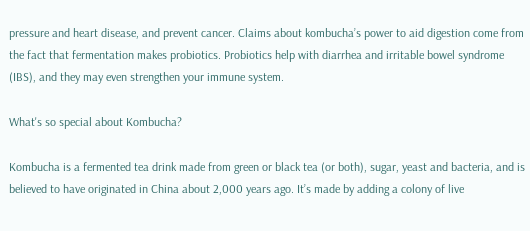pressure and heart disease, and prevent cancer. Claims about kombucha’s power to aid digestion come from the fact that fermentation makes probiotics. Probiotics help with diarrhea and irritable bowel syndrome (IBS), and they may even strengthen your immune system.

What's so special about Kombucha?

Kombucha is a fermented tea drink made from green or black tea (or both), sugar, yeast and bacteria, and is believed to have originated in China about 2,000 years ago. It’s made by adding a colony of live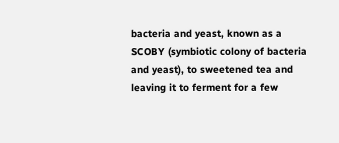bacteria and yeast, known as a SCOBY (symbiotic colony of bacteria and yeast), to sweetened tea and leaving it to ferment for a few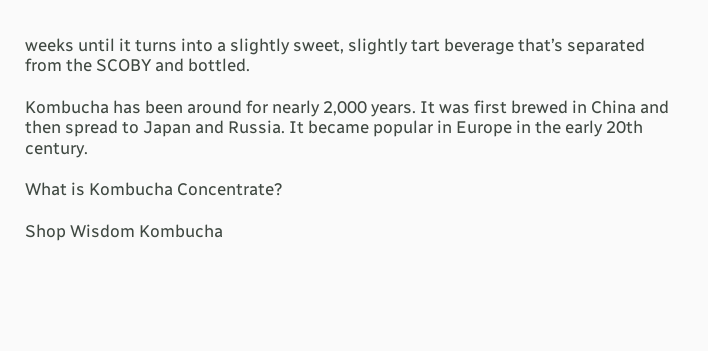weeks until it turns into a slightly sweet, slightly tart beverage that’s separated from the SCOBY and bottled.

Kombucha has been around for nearly 2,000 years. It was first brewed in China and then spread to Japan and Russia. It became popular in Europe in the early 20th century.

What is Kombucha Concentrate?

Shop Wisdom Kombucha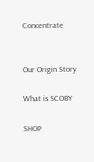Concentrate


Our Origin Story

What is SCOBY

SHOP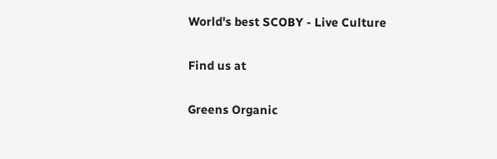World's best SCOBY - Live Culture

Find us at

Greens Organic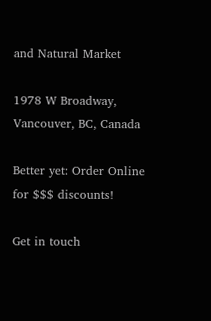and Natural Market

1978 W Broadway,
Vancouver, BC, Canada

Better yet: Order Online for $$$ discounts!

Get in touch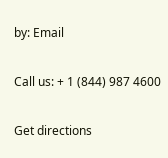by: Email

Call us: + 1 (844) 987 4600

Get directions